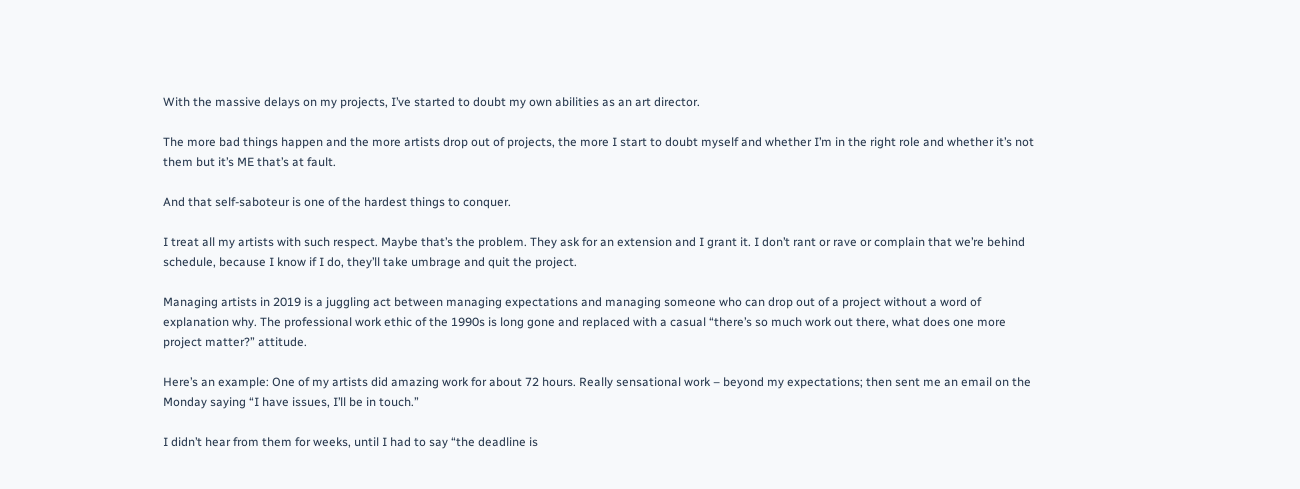With the massive delays on my projects, I’ve started to doubt my own abilities as an art director.

The more bad things happen and the more artists drop out of projects, the more I start to doubt myself and whether I’m in the right role and whether it’s not them but it’s ME that’s at fault.

And that self-saboteur is one of the hardest things to conquer.

I treat all my artists with such respect. Maybe that’s the problem. They ask for an extension and I grant it. I don’t rant or rave or complain that we’re behind schedule, because I know if I do, they’ll take umbrage and quit the project.

Managing artists in 2019 is a juggling act between managing expectations and managing someone who can drop out of a project without a word of explanation why. The professional work ethic of the 1990s is long gone and replaced with a casual “there’s so much work out there, what does one more project matter?” attitude.

Here’s an example: One of my artists did amazing work for about 72 hours. Really sensational work – beyond my expectations; then sent me an email on the Monday saying “I have issues, I’ll be in touch.”

I didn’t hear from them for weeks, until I had to say “the deadline is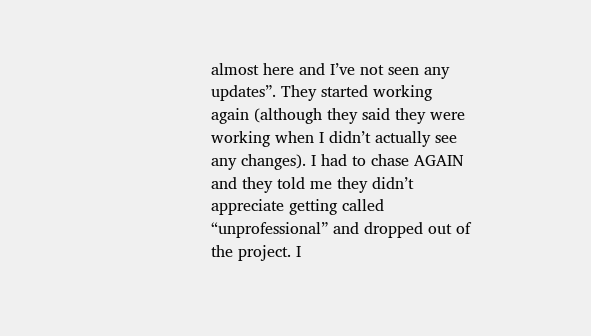almost here and I’ve not seen any updates”. They started working again (although they said they were working when I didn’t actually see any changes). I had to chase AGAIN and they told me they didn’t appreciate getting called “unprofessional” and dropped out of the project. I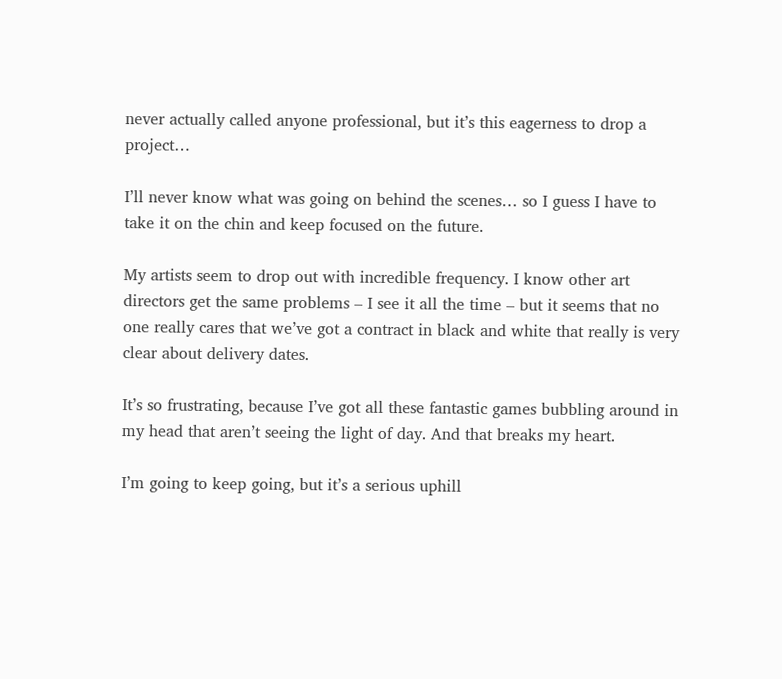never actually called anyone professional, but it’s this eagerness to drop a project…

I’ll never know what was going on behind the scenes… so I guess I have to take it on the chin and keep focused on the future.

My artists seem to drop out with incredible frequency. I know other art directors get the same problems – I see it all the time – but it seems that no one really cares that we’ve got a contract in black and white that really is very clear about delivery dates.

It’s so frustrating, because I’ve got all these fantastic games bubbling around in my head that aren’t seeing the light of day. And that breaks my heart.

I’m going to keep going, but it’s a serious uphill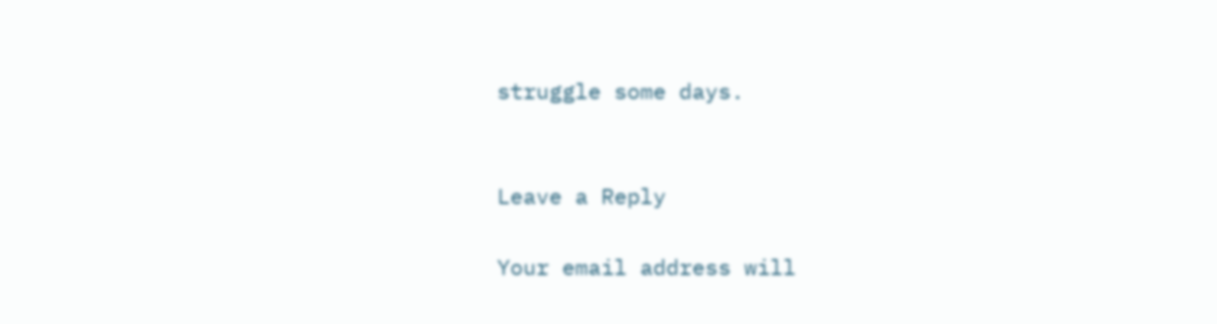struggle some days.


Leave a Reply

Your email address will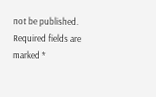not be published. Required fields are marked *